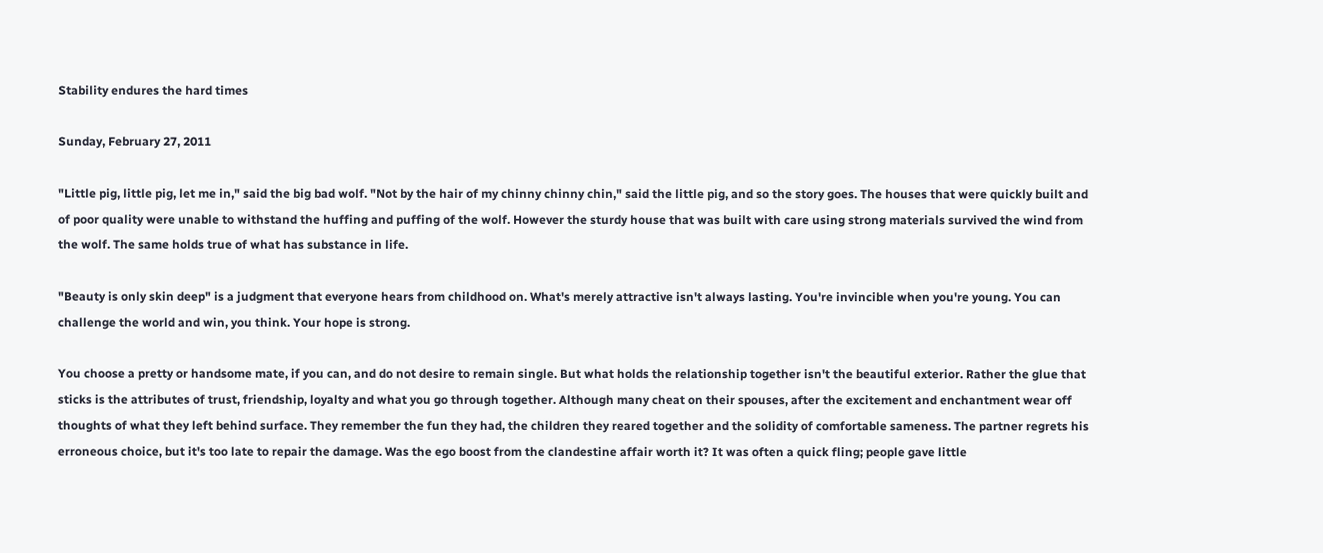Stability endures the hard times

Sunday, February 27, 2011

"Little pig, little pig, let me in," said the big bad wolf. "Not by the hair of my chinny chinny chin," said the little pig, and so the story goes. The houses that were quickly built and of poor quality were unable to withstand the huffing and puffing of the wolf. However the sturdy house that was built with care using strong materials survived the wind from the wolf. The same holds true of what has substance in life.

"Beauty is only skin deep" is a judgment that everyone hears from childhood on. What's merely attractive isn't always lasting. You're invincible when you're young. You can challenge the world and win, you think. Your hope is strong.

You choose a pretty or handsome mate, if you can, and do not desire to remain single. But what holds the relationship together isn't the beautiful exterior. Rather the glue that sticks is the attributes of trust, friendship, loyalty and what you go through together. Although many cheat on their spouses, after the excitement and enchantment wear off thoughts of what they left behind surface. They remember the fun they had, the children they reared together and the solidity of comfortable sameness. The partner regrets his erroneous choice, but it's too late to repair the damage. Was the ego boost from the clandestine affair worth it? It was often a quick fling; people gave little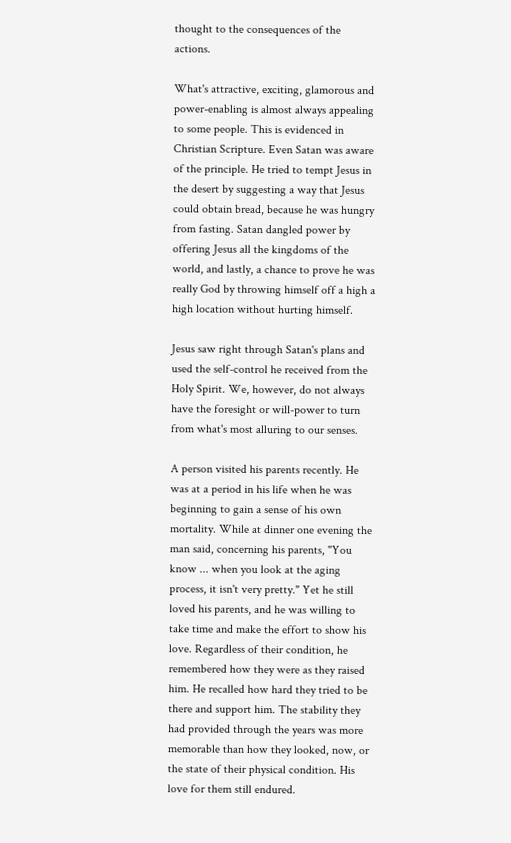thought to the consequences of the actions.

What's attractive, exciting, glamorous and power-enabling is almost always appealing to some people. This is evidenced in Christian Scripture. Even Satan was aware of the principle. He tried to tempt Jesus in the desert by suggesting a way that Jesus could obtain bread, because he was hungry from fasting. Satan dangled power by offering Jesus all the kingdoms of the world, and lastly, a chance to prove he was really God by throwing himself off a high a high location without hurting himself.

Jesus saw right through Satan's plans and used the self-control he received from the Holy Spirit. We, however, do not always have the foresight or will-power to turn from what's most alluring to our senses.

A person visited his parents recently. He was at a period in his life when he was beginning to gain a sense of his own mortality. While at dinner one evening the man said, concerning his parents, "You know ... when you look at the aging process, it isn't very pretty." Yet he still loved his parents, and he was willing to take time and make the effort to show his love. Regardless of their condition, he remembered how they were as they raised him. He recalled how hard they tried to be there and support him. The stability they had provided through the years was more memorable than how they looked, now, or the state of their physical condition. His love for them still endured.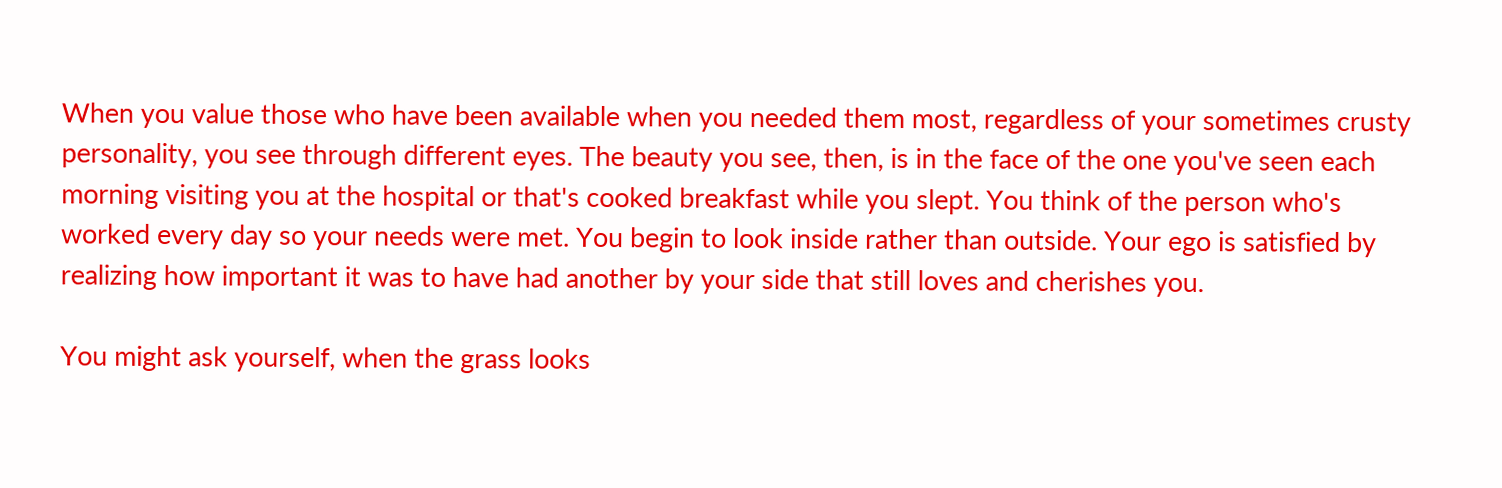When you value those who have been available when you needed them most, regardless of your sometimes crusty personality, you see through different eyes. The beauty you see, then, is in the face of the one you've seen each morning visiting you at the hospital or that's cooked breakfast while you slept. You think of the person who's worked every day so your needs were met. You begin to look inside rather than outside. Your ego is satisfied by realizing how important it was to have had another by your side that still loves and cherishes you.

You might ask yourself, when the grass looks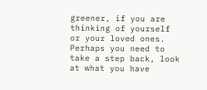greener, if you are thinking of yourself or your loved ones. Perhaps you need to take a step back, look at what you have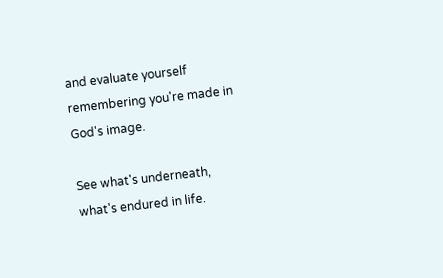and evaluate yourself remembering you're made in God's image.

See what's underneath, what's endured in life.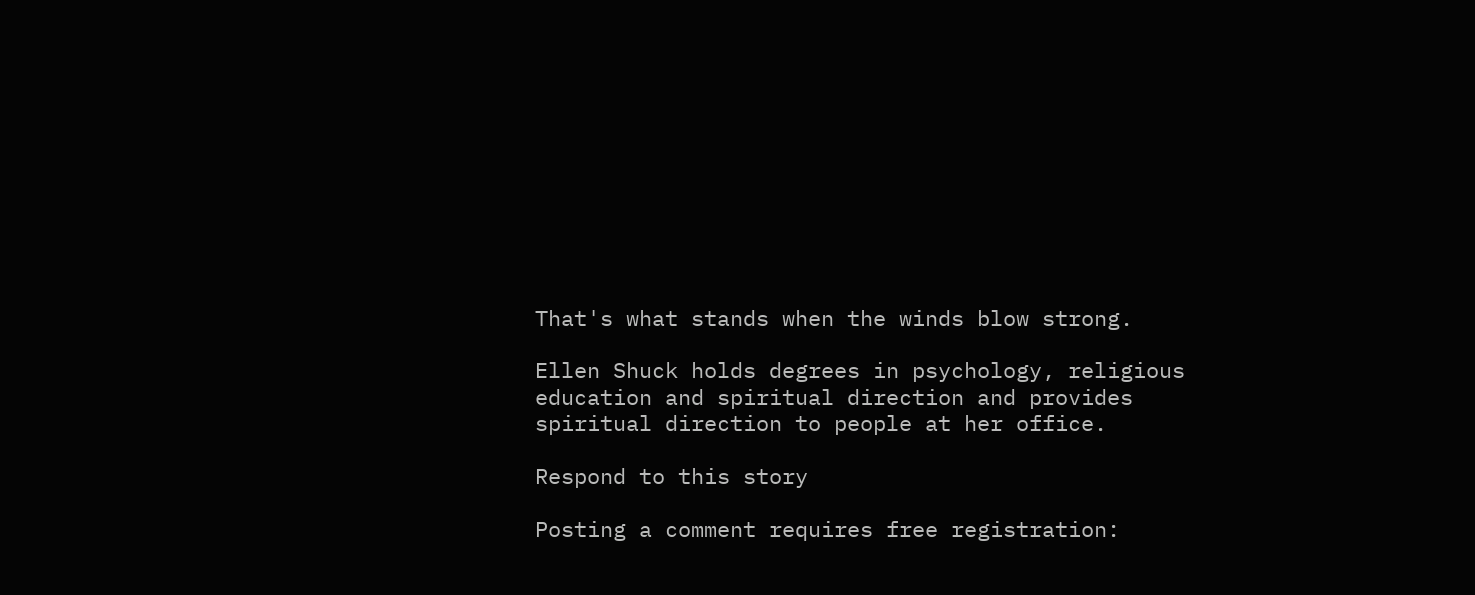That's what stands when the winds blow strong.

Ellen Shuck holds degrees in psychology, religious education and spiritual direction and provides spiritual direction to people at her office.

Respond to this story

Posting a comment requires free registration: